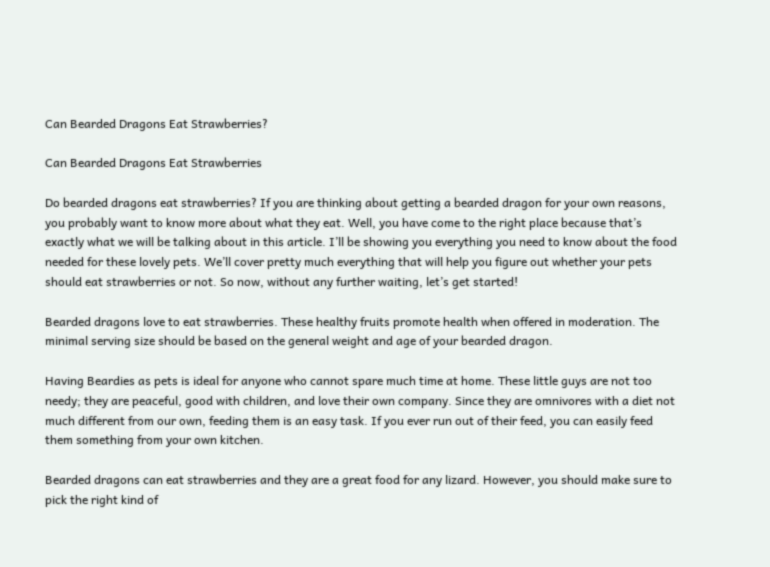Can Bearded Dragons Eat Strawberries?

Can Bearded Dragons Eat Strawberries

Do bearded dragons eat strawberries? If you are thinking about getting a bearded dragon for your own reasons, you probably want to know more about what they eat. Well, you have come to the right place because that’s exactly what we will be talking about in this article. I’ll be showing you everything you need to know about the food needed for these lovely pets. We’ll cover pretty much everything that will help you figure out whether your pets should eat strawberries or not. So now, without any further waiting, let’s get started!

Bearded dragons love to eat strawberries. These healthy fruits promote health when offered in moderation. The minimal serving size should be based on the general weight and age of your bearded dragon.

Having Beardies as pets is ideal for anyone who cannot spare much time at home. These little guys are not too needy; they are peaceful, good with children, and love their own company. Since they are omnivores with a diet not much different from our own, feeding them is an easy task. If you ever run out of their feed, you can easily feed them something from your own kitchen.

Bearded dragons can eat strawberries and they are a great food for any lizard. However, you should make sure to pick the right kind of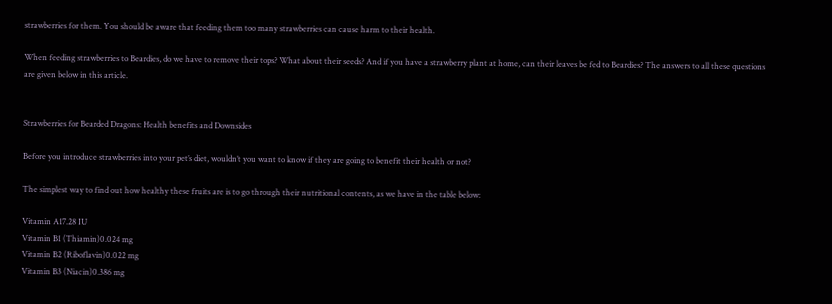strawberries for them. You should be aware that feeding them too many strawberries can cause harm to their health.

When feeding strawberries to Beardies, do we have to remove their tops? What about their seeds? And if you have a strawberry plant at home, can their leaves be fed to Beardies? The answers to all these questions are given below in this article.


Strawberries for Bearded Dragons: Health benefits and Downsides

Before you introduce strawberries into your pet’s diet, wouldn’t you want to know if they are going to benefit their health or not?

The simplest way to find out how healthy these fruits are is to go through their nutritional contents, as we have in the table below:

Vitamin A17.28 IU
Vitamin B1 (Thiamin)0.024 mg
Vitamin B2 (Riboflavin)0.022 mg
Vitamin B3 (Niacin)0.386 mg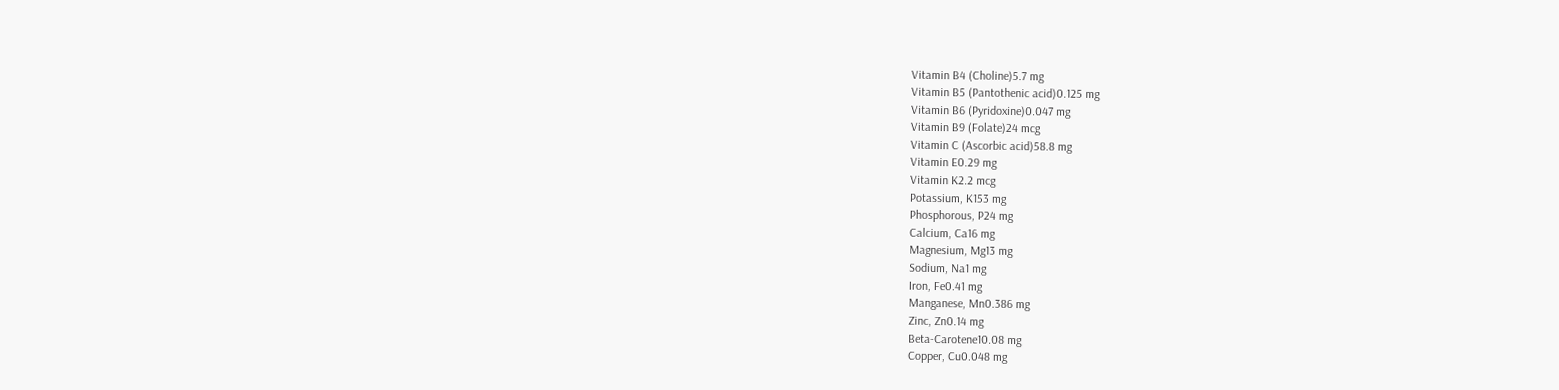Vitamin B4 (Choline)5.7 mg
Vitamin B5 (Pantothenic acid)0.125 mg
Vitamin B6 (Pyridoxine)0.047 mg
Vitamin B9 (Folate)24 mcg
Vitamin C (Ascorbic acid)58.8 mg
Vitamin E0.29 mg
Vitamin K2.2 mcg
Potassium, K153 mg
Phosphorous, P24 mg
Calcium, Ca16 mg
Magnesium, Mg13 mg
Sodium, Na1 mg
Iron, Fe0.41 mg
Manganese, Mn0.386 mg
Zinc, Zn0.14 mg
Beta-Carotene10.08 mg
Copper, Cu0.048 mg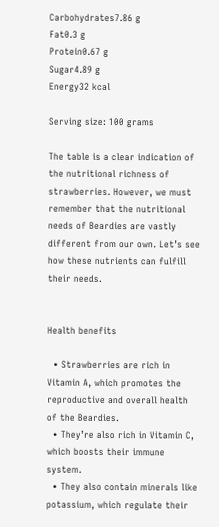Carbohydrates7.86 g
Fat0.3 g
Protein0.67 g
Sugar4.89 g
Energy32 kcal

Serving size: 100 grams

The table is a clear indication of the nutritional richness of strawberries. However, we must remember that the nutritional needs of Beardies are vastly different from our own. Let’s see how these nutrients can fulfill their needs.


Health benefits

  • Strawberries are rich in Vitamin A, which promotes the reproductive and overall health of the Beardies.
  • They’re also rich in Vitamin C, which boosts their immune system.
  • They also contain minerals like potassium, which regulate their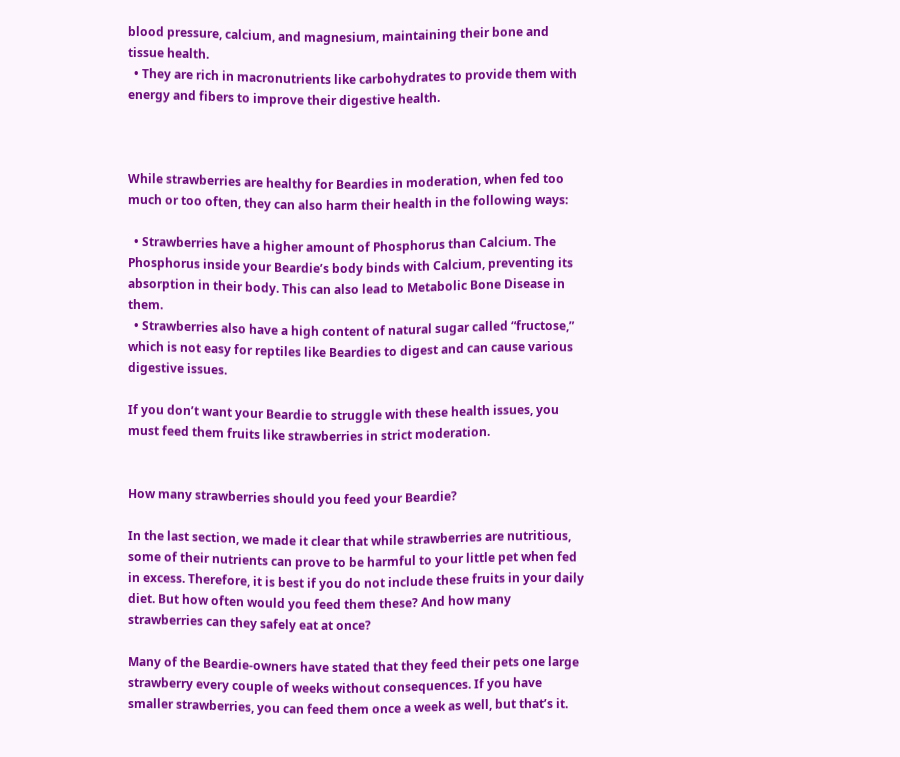blood pressure, calcium, and magnesium, maintaining their bone and tissue health.
  • They are rich in macronutrients like carbohydrates to provide them with energy and fibers to improve their digestive health.



While strawberries are healthy for Beardies in moderation, when fed too much or too often, they can also harm their health in the following ways:

  • Strawberries have a higher amount of Phosphorus than Calcium. The Phosphorus inside your Beardie’s body binds with Calcium, preventing its absorption in their body. This can also lead to Metabolic Bone Disease in them.
  • Strawberries also have a high content of natural sugar called “fructose,” which is not easy for reptiles like Beardies to digest and can cause various digestive issues.

If you don’t want your Beardie to struggle with these health issues, you must feed them fruits like strawberries in strict moderation.


How many strawberries should you feed your Beardie?

In the last section, we made it clear that while strawberries are nutritious, some of their nutrients can prove to be harmful to your little pet when fed in excess. Therefore, it is best if you do not include these fruits in your daily diet. But how often would you feed them these? And how many strawberries can they safely eat at once?

Many of the Beardie-owners have stated that they feed their pets one large strawberry every couple of weeks without consequences. If you have smaller strawberries, you can feed them once a week as well, but that’s it.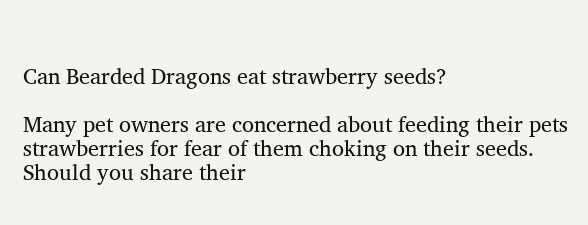Can Bearded Dragons eat strawberry seeds?

Many pet owners are concerned about feeding their pets strawberries for fear of them choking on their seeds. Should you share their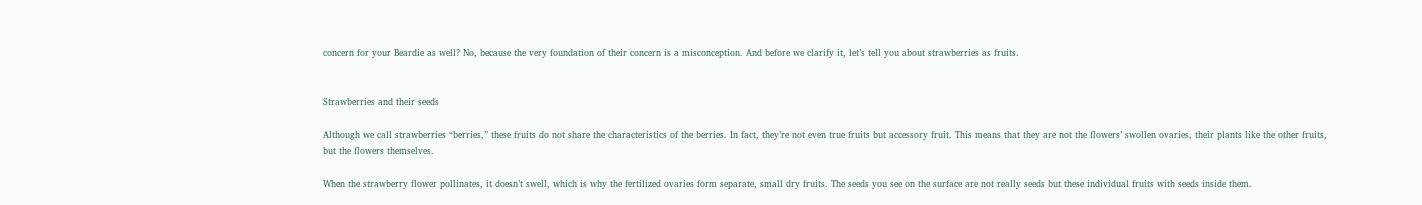concern for your Beardie as well? No, because the very foundation of their concern is a misconception. And before we clarify it, let’s tell you about strawberries as fruits.


Strawberries and their seeds

Although we call strawberries “berries,” these fruits do not share the characteristics of the berries. In fact, they’re not even true fruits but accessory fruit. This means that they are not the flowers’ swollen ovaries, their plants like the other fruits, but the flowers themselves.

When the strawberry flower pollinates, it doesn’t swell, which is why the fertilized ovaries form separate, small dry fruits. The seeds you see on the surface are not really seeds but these individual fruits with seeds inside them.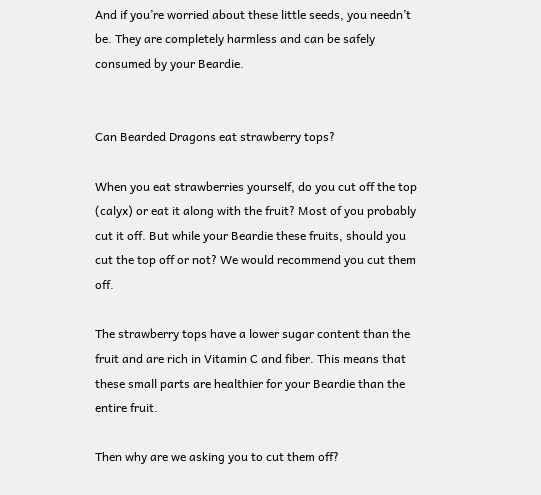And if you’re worried about these little seeds, you needn’t be. They are completely harmless and can be safely consumed by your Beardie.


Can Bearded Dragons eat strawberry tops?

When you eat strawberries yourself, do you cut off the top (calyx) or eat it along with the fruit? Most of you probably cut it off. But while your Beardie these fruits, should you cut the top off or not? We would recommend you cut them off.

The strawberry tops have a lower sugar content than the fruit and are rich in Vitamin C and fiber. This means that these small parts are healthier for your Beardie than the entire fruit.

Then why are we asking you to cut them off?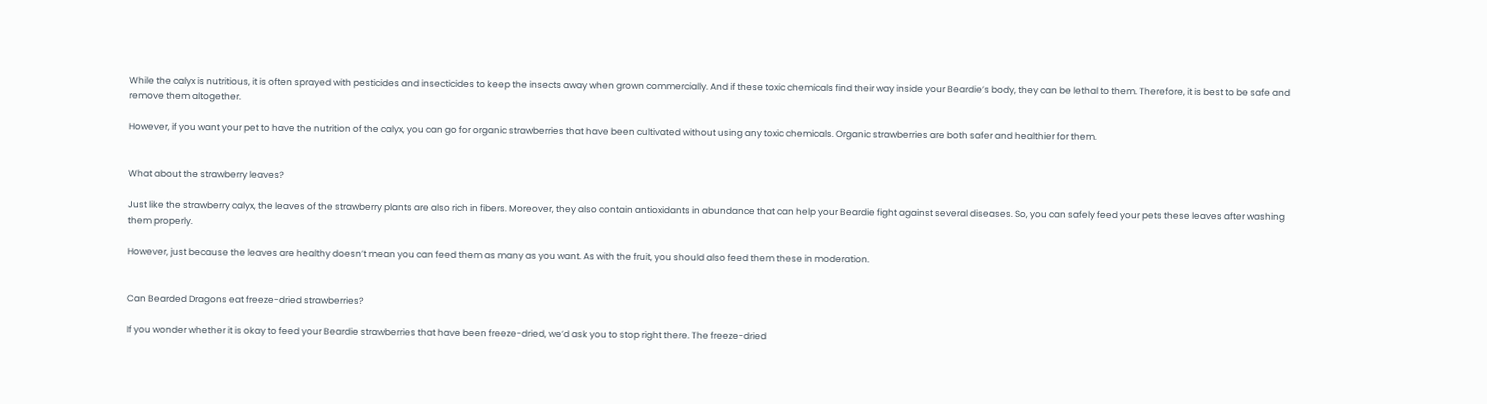While the calyx is nutritious, it is often sprayed with pesticides and insecticides to keep the insects away when grown commercially. And if these toxic chemicals find their way inside your Beardie’s body, they can be lethal to them. Therefore, it is best to be safe and remove them altogether.

However, if you want your pet to have the nutrition of the calyx, you can go for organic strawberries that have been cultivated without using any toxic chemicals. Organic strawberries are both safer and healthier for them.


What about the strawberry leaves?

Just like the strawberry calyx, the leaves of the strawberry plants are also rich in fibers. Moreover, they also contain antioxidants in abundance that can help your Beardie fight against several diseases. So, you can safely feed your pets these leaves after washing them properly.

However, just because the leaves are healthy doesn’t mean you can feed them as many as you want. As with the fruit, you should also feed them these in moderation.


Can Bearded Dragons eat freeze-dried strawberries?

If you wonder whether it is okay to feed your Beardie strawberries that have been freeze-dried, we’d ask you to stop right there. The freeze-dried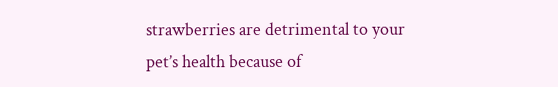strawberries are detrimental to your pet’s health because of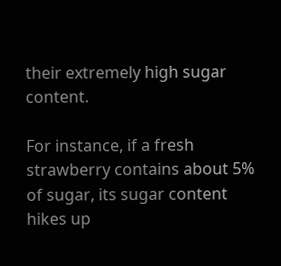their extremely high sugar content.

For instance, if a fresh strawberry contains about 5% of sugar, its sugar content hikes up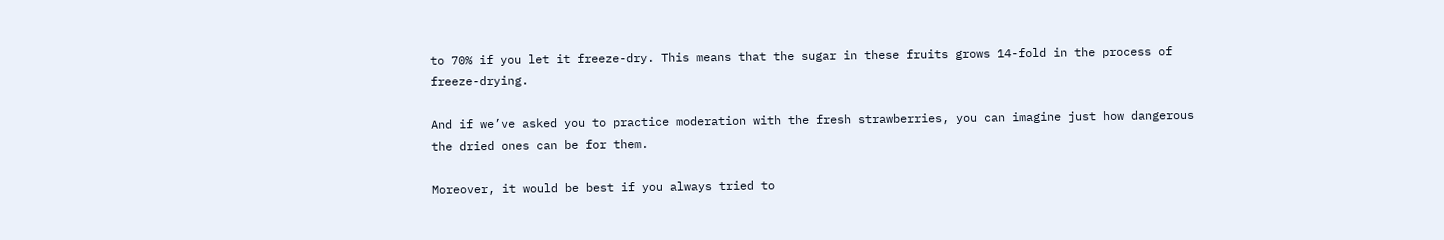to 70% if you let it freeze-dry. This means that the sugar in these fruits grows 14-fold in the process of freeze-drying.

And if we’ve asked you to practice moderation with the fresh strawberries, you can imagine just how dangerous the dried ones can be for them.

Moreover, it would be best if you always tried to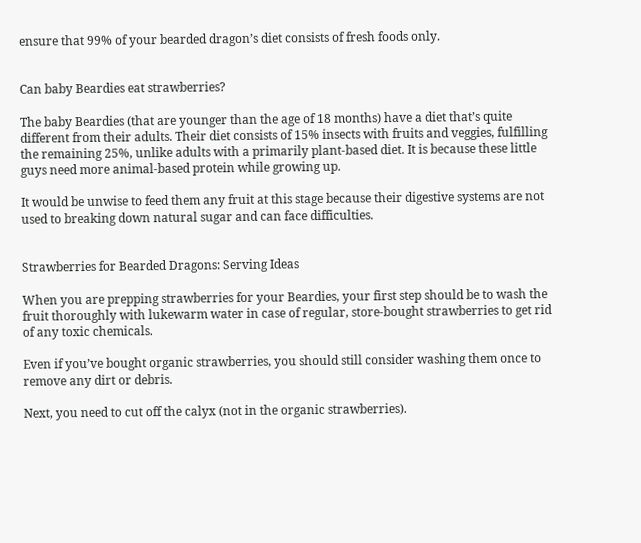ensure that 99% of your bearded dragon’s diet consists of fresh foods only.


Can baby Beardies eat strawberries?

The baby Beardies (that are younger than the age of 18 months) have a diet that’s quite different from their adults. Their diet consists of 15% insects with fruits and veggies, fulfilling the remaining 25%, unlike adults with a primarily plant-based diet. It is because these little guys need more animal-based protein while growing up.

It would be unwise to feed them any fruit at this stage because their digestive systems are not used to breaking down natural sugar and can face difficulties.


Strawberries for Bearded Dragons: Serving Ideas

When you are prepping strawberries for your Beardies, your first step should be to wash the fruit thoroughly with lukewarm water in case of regular, store-bought strawberries to get rid of any toxic chemicals.

Even if you’ve bought organic strawberries, you should still consider washing them once to remove any dirt or debris.

Next, you need to cut off the calyx (not in the organic strawberries).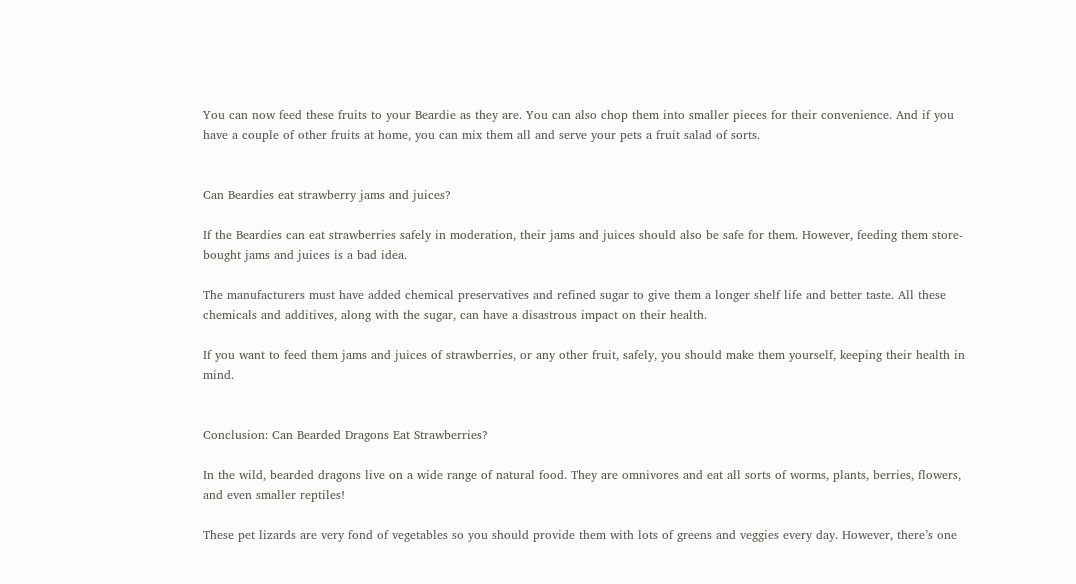You can now feed these fruits to your Beardie as they are. You can also chop them into smaller pieces for their convenience. And if you have a couple of other fruits at home, you can mix them all and serve your pets a fruit salad of sorts.


Can Beardies eat strawberry jams and juices?

If the Beardies can eat strawberries safely in moderation, their jams and juices should also be safe for them. However, feeding them store-bought jams and juices is a bad idea.

The manufacturers must have added chemical preservatives and refined sugar to give them a longer shelf life and better taste. All these chemicals and additives, along with the sugar, can have a disastrous impact on their health.

If you want to feed them jams and juices of strawberries, or any other fruit, safely, you should make them yourself, keeping their health in mind.


Conclusion: Can Bearded Dragons Eat Strawberries?

In the wild, bearded dragons live on a wide range of natural food. They are omnivores and eat all sorts of worms, plants, berries, flowers, and even smaller reptiles!

These pet lizards are very fond of vegetables so you should provide them with lots of greens and veggies every day. However, there’s one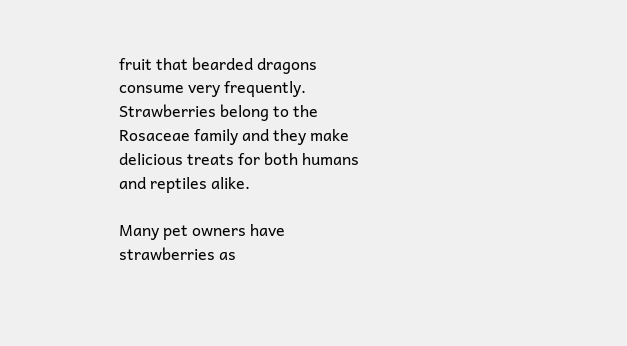fruit that bearded dragons consume very frequently. Strawberries belong to the Rosaceae family and they make delicious treats for both humans and reptiles alike.

Many pet owners have strawberries as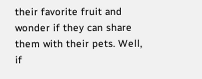their favorite fruit and wonder if they can share them with their pets. Well, if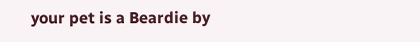your pet is a Beardie by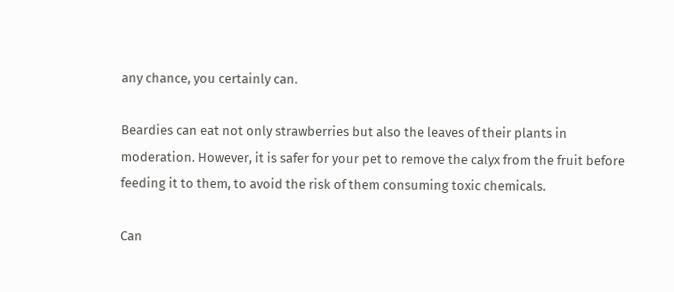any chance, you certainly can.

Beardies can eat not only strawberries but also the leaves of their plants in moderation. However, it is safer for your pet to remove the calyx from the fruit before feeding it to them, to avoid the risk of them consuming toxic chemicals.

Can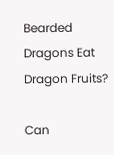Bearded Dragons Eat Dragon Fruits?

Can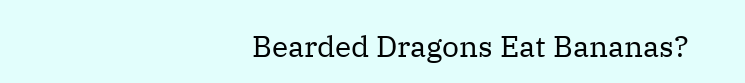Bearded Dragons Eat Bananas?